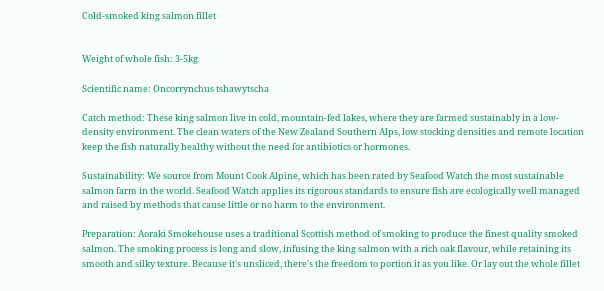Cold-smoked king salmon fillet


Weight of whole fish: 3-5kg

Scientific name: Oncorrynchus tshawytscha

Catch method: These king salmon live in cold, mountain-fed lakes, where they are farmed sustainably in a low-density environment. The clean waters of the New Zealand Southern Alps, low stocking densities and remote location keep the fish naturally healthy without the need for antibiotics or hormones.

Sustainability: We source from Mount Cook Alpine, which has been rated by Seafood Watch the most sustainable salmon farm in the world. Seafood Watch applies its rigorous standards to ensure fish are ecologically well managed and raised by methods that cause little or no harm to the environment.

Preparation: Aoraki Smokehouse uses a traditional Scottish method of smoking to produce the finest quality smoked salmon. The smoking process is long and slow, infusing the king salmon with a rich oak flavour, while retaining its smooth and silky texture. Because it's unsliced, there's the freedom to portion it as you like. Or lay out the whole fillet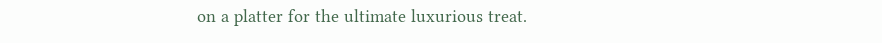on a platter for the ultimate luxurious treat.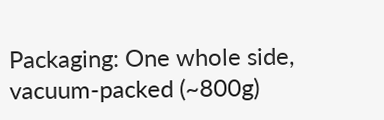Packaging: One whole side, vacuum-packed (~800g)